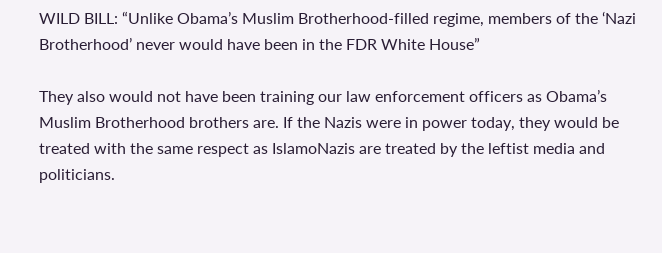WILD BILL: “Unlike Obama’s Muslim Brotherhood-filled regime, members of the ‘Nazi Brotherhood’ never would have been in the FDR White House”

They also would not have been training our law enforcement officers as Obama’s Muslim Brotherhood brothers are. If the Nazis were in power today, they would be treated with the same respect as IslamoNazis are treated by the leftist media and politicians.